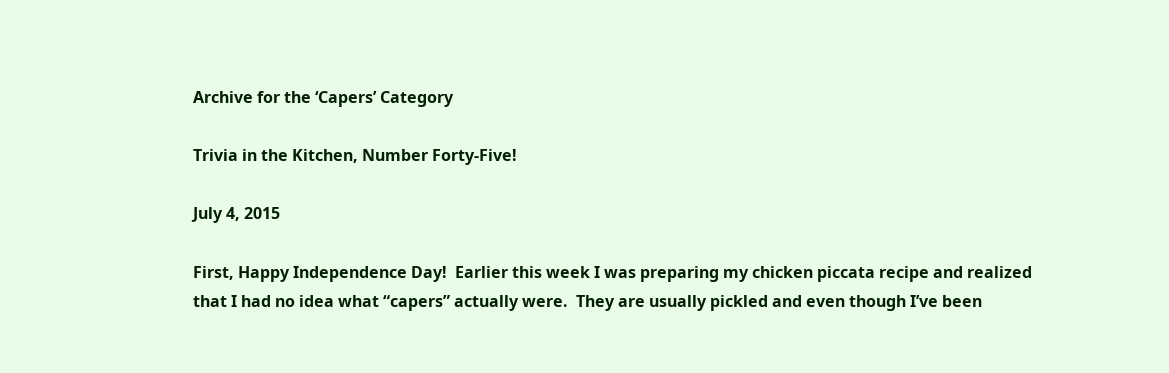Archive for the ‘Capers’ Category

Trivia in the Kitchen, Number Forty-Five!

July 4, 2015

First, Happy Independence Day!  Earlier this week I was preparing my chicken piccata recipe and realized that I had no idea what “capers” actually were.  They are usually pickled and even though I’ve been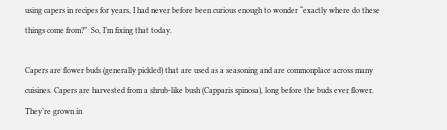using capers in recipes for years, I had never before been curious enough to wonder “exactly where do these things come from?”  So, I’m fixing that today.

Capers are flower buds (generally pickled) that are used as a seasoning and are commonplace across many cuisines. Capers are harvested from a shrub-like bush (Capparis spinosa), long before the buds ever flower. They’re grown in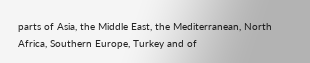parts of Asia, the Middle East, the Mediterranean, North Africa, Southern Europe, Turkey and of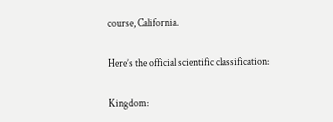course, California.

Here’s the official scientific classification:

Kingdom: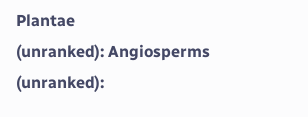Plantae
(unranked): Angiosperms
(unranked):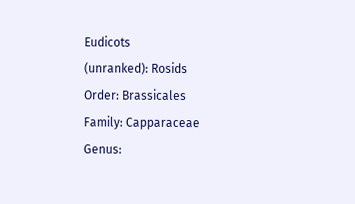Eudicots
(unranked): Rosids
Order: Brassicales
Family: Capparaceae
Genus: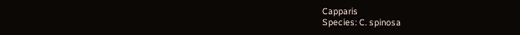Capparis
Species: C. spinosa